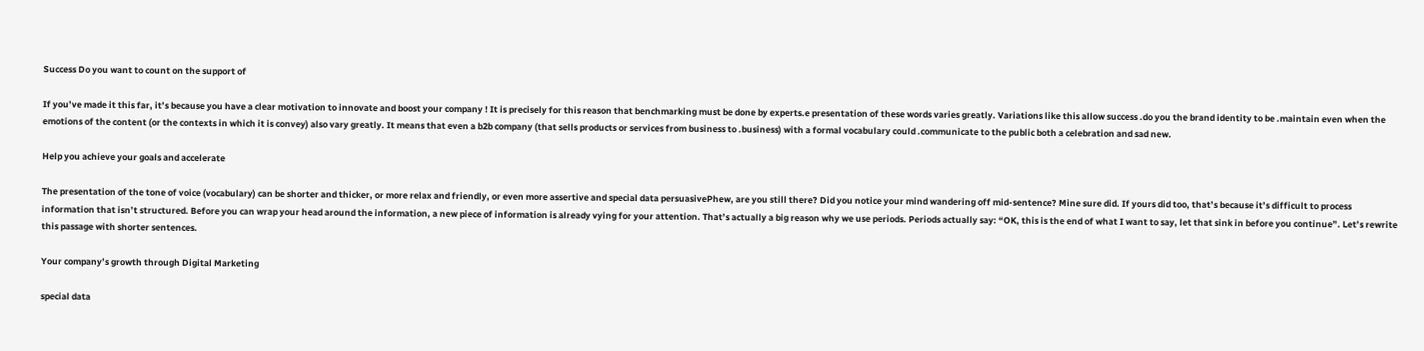Success Do you want to count on the support of

If you’ve made it this far, it’s because you have a clear motivation to innovate and boost your company ! It is precisely for this reason that benchmarking must be done by experts.e presentation of these words varies greatly. Variations like this allow success .do you the brand identity to be .maintain even when the emotions of the content (or the contexts in which it is convey) also vary greatly. It means that even a b2b company (that sells products or services from business to .business) with a formal vocabulary could .communicate to the public both a celebration and sad new.

Help you achieve your goals and accelerate

The presentation of the tone of voice (vocabulary) can be shorter and thicker, or more relax and friendly, or even more assertive and special data persuasivePhew, are you still there? Did you notice your mind wandering off mid-sentence? Mine sure did. If yours did too, that’s because it’s difficult to process information that isn’t structured. Before you can wrap your head around the information, a new piece of information is already vying for your attention. That’s actually a big reason why we use periods. Periods actually say: “OK, this is the end of what I want to say, let that sink in before you continue”. Let’s rewrite this passage with shorter sentences.

Your company’s growth through Digital Marketing

special data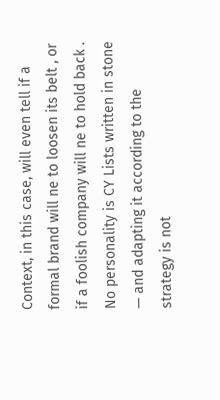Context, in this case, will even tell if a formal brand will ne to loosen its belt , or if a foolish company will ne to hold back . No personality is CY Lists written in stone — and adapting it according to the strategy is not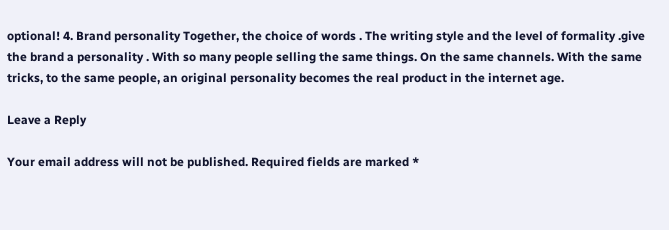optional! 4. Brand personality Together, the choice of words . The writing style and the level of formality .give the brand a personality . With so many people selling the same things. On the same channels. With the same tricks, to the same people, an original personality becomes the real product in the internet age.

Leave a Reply

Your email address will not be published. Required fields are marked *